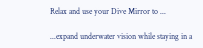Relax and use your Dive Mirror to ...

...expand underwater vision while staying in a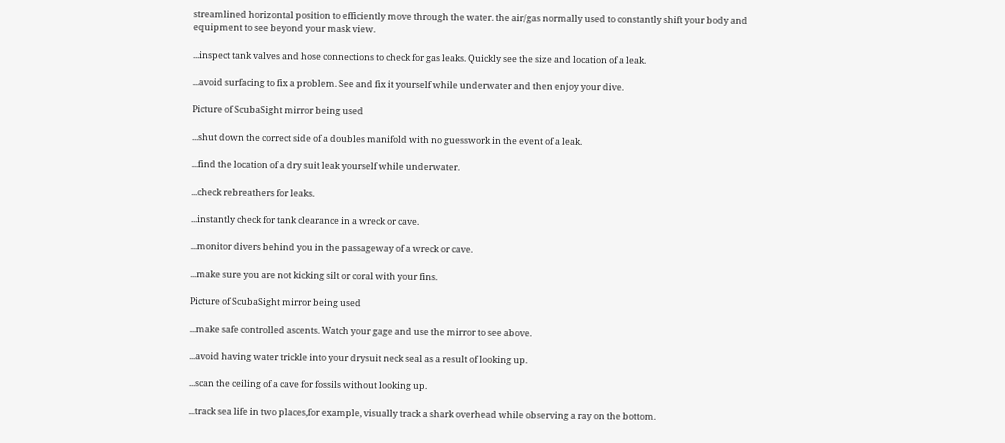streamlined horizontal position to efficiently move through the water. the air/gas normally used to constantly shift your body and equipment to see beyond your mask view.

...inspect tank valves and hose connections to check for gas leaks. Quickly see the size and location of a leak.

...avoid surfacing to fix a problem. See and fix it yourself while underwater and then enjoy your dive.

Picture of ScubaSight mirror being used

...shut down the correct side of a doubles manifold with no guesswork in the event of a leak.

...find the location of a dry suit leak yourself while underwater.

...check rebreathers for leaks.

...instantly check for tank clearance in a wreck or cave.

...monitor divers behind you in the passageway of a wreck or cave.

...make sure you are not kicking silt or coral with your fins.

Picture of ScubaSight mirror being used

...make safe controlled ascents. Watch your gage and use the mirror to see above.

...avoid having water trickle into your drysuit neck seal as a result of looking up.

...scan the ceiling of a cave for fossils without looking up.

...track sea life in two places,for example, visually track a shark overhead while observing a ray on the bottom.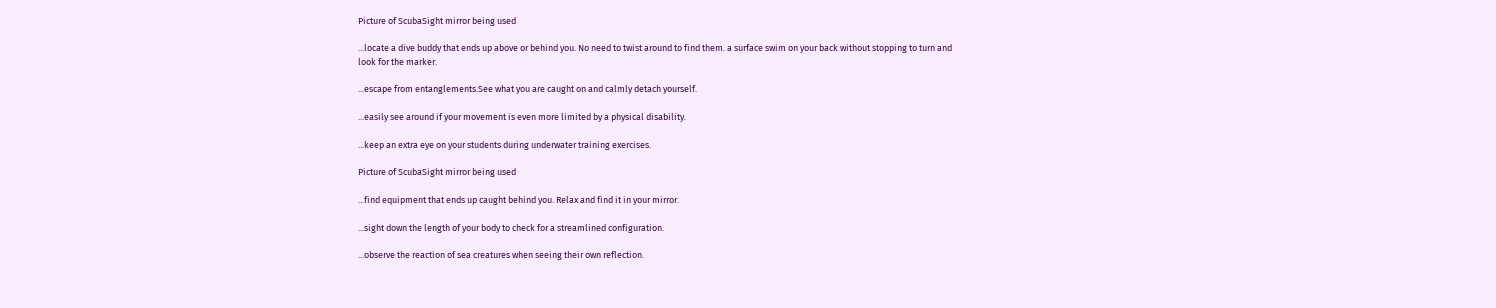Picture of ScubaSight mirror being used

...locate a dive buddy that ends up above or behind you. No need to twist around to find them. a surface swim on your back without stopping to turn and look for the marker.

...escape from entanglements.See what you are caught on and calmly detach yourself.

...easily see around if your movement is even more limited by a physical disability.

...keep an extra eye on your students during underwater training exercises.

Picture of ScubaSight mirror being used

...find equipment that ends up caught behind you. Relax and find it in your mirror.

...sight down the length of your body to check for a streamlined configuration.

...observe the reaction of sea creatures when seeing their own reflection.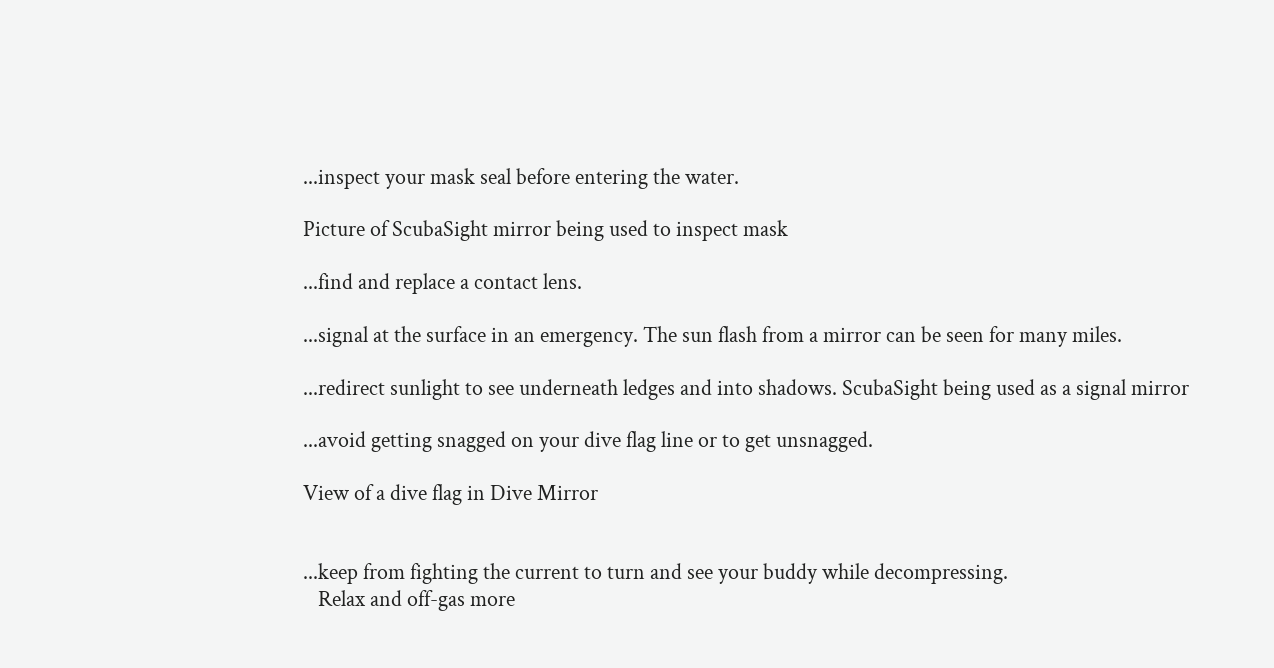...inspect your mask seal before entering the water.

Picture of ScubaSight mirror being used to inspect mask

...find and replace a contact lens.

...signal at the surface in an emergency. The sun flash from a mirror can be seen for many miles.

...redirect sunlight to see underneath ledges and into shadows. ScubaSight being used as a signal mirror

...avoid getting snagged on your dive flag line or to get unsnagged.

View of a dive flag in Dive Mirror


...keep from fighting the current to turn and see your buddy while decompressing.
   Relax and off-gas more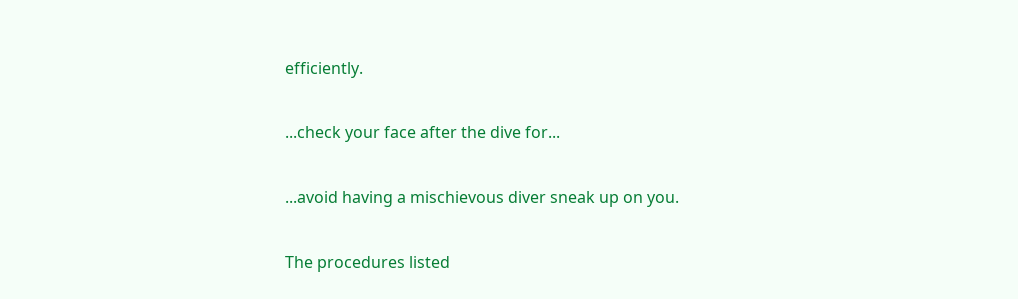efficiently.

...check your face after the dive for...

...avoid having a mischievous diver sneak up on you.

The procedures listed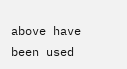above have been used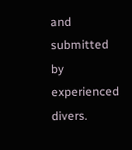and submitted by experienced divers.